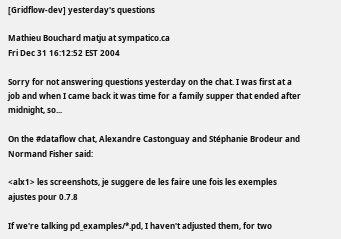[Gridflow-dev] yesterday's questions

Mathieu Bouchard matju at sympatico.ca
Fri Dec 31 16:12:52 EST 2004

Sorry for not answering questions yesterday on the chat. I was first at a
job and when I came back it was time for a family supper that ended after
midnight, so...

On the #dataflow chat, Alexandre Castonguay and Stéphanie Brodeur and
Normand Fisher said:

<alx1> les screenshots, je suggere de les faire une fois les exemples
ajustes pour 0.7.8

If we're talking pd_examples/*.pd, I haven't adjusted them, for two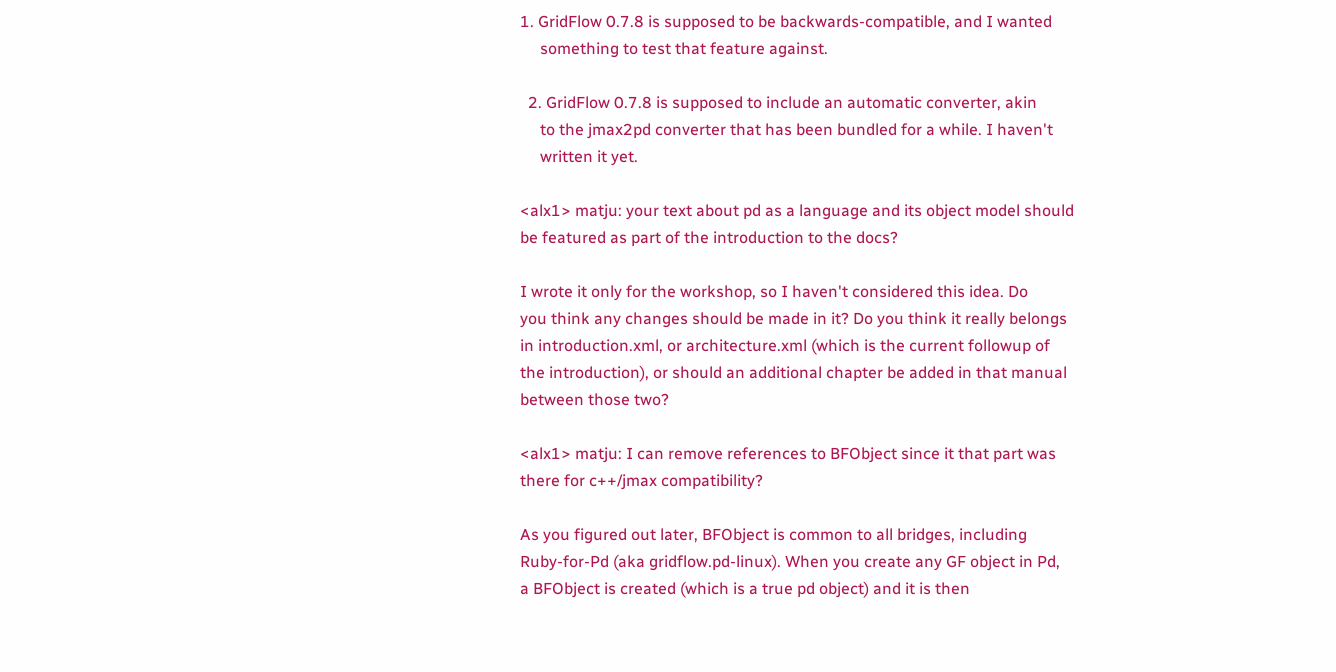1. GridFlow 0.7.8 is supposed to be backwards-compatible, and I wanted
     something to test that feature against.

  2. GridFlow 0.7.8 is supposed to include an automatic converter, akin
     to the jmax2pd converter that has been bundled for a while. I haven't
     written it yet.

<alx1> matju: your text about pd as a language and its object model should
be featured as part of the introduction to the docs?

I wrote it only for the workshop, so I haven't considered this idea. Do
you think any changes should be made in it? Do you think it really belongs
in introduction.xml, or architecture.xml (which is the current followup of
the introduction), or should an additional chapter be added in that manual
between those two?

<alx1> matju: I can remove references to BFObject since it that part was
there for c++/jmax compatibility?

As you figured out later, BFObject is common to all bridges, including
Ruby-for-Pd (aka gridflow.pd-linux). When you create any GF object in Pd,
a BFObject is created (which is a true pd object) and it is then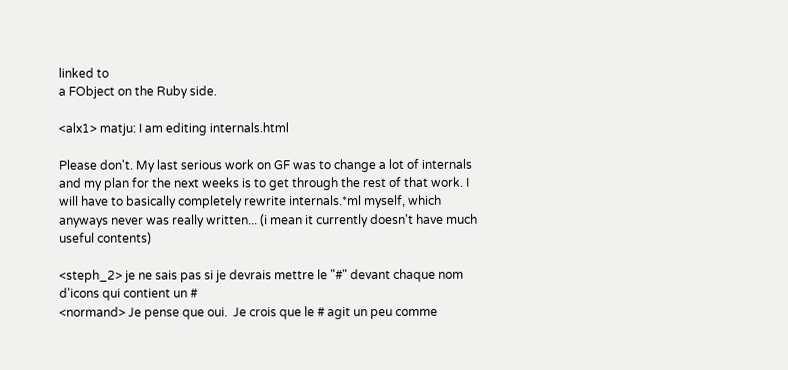linked to
a FObject on the Ruby side.

<alx1> matju: I am editing internals.html

Please don't. My last serious work on GF was to change a lot of internals
and my plan for the next weeks is to get through the rest of that work. I
will have to basically completely rewrite internals.*ml myself, which
anyways never was really written... (i mean it currently doesn't have much
useful contents)

<steph_2> je ne sais pas si je devrais mettre le "#" devant chaque nom
d'icons qui contient un #
<normand> Je pense que oui.  Je crois que le # agit un peu comme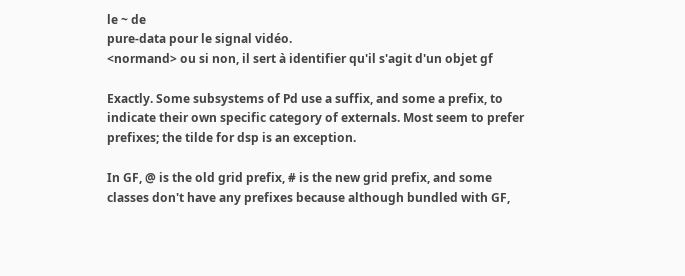le ~ de
pure-data pour le signal vidéo.
<normand> ou si non, il sert à identifier qu'il s'agit d'un objet gf

Exactly. Some subsystems of Pd use a suffix, and some a prefix, to
indicate their own specific category of externals. Most seem to prefer
prefixes; the tilde for dsp is an exception.

In GF, @ is the old grid prefix, # is the new grid prefix, and some
classes don't have any prefixes because although bundled with GF,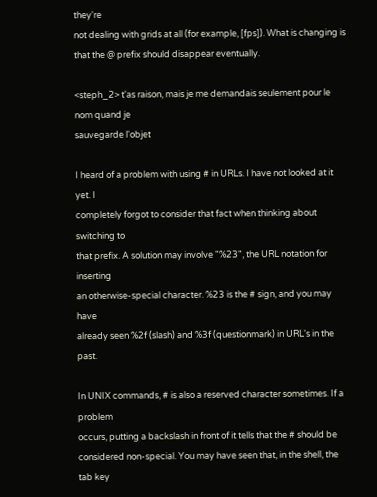they're
not dealing with grids at all (for example, [fps]). What is changing is
that the @ prefix should disappear eventually.

<steph_2> t'as raison, mais je me demandais seulement pour le nom quand je
sauvegarde l'objet

I heard of a problem with using # in URLs. I have not looked at it yet. I
completely forgot to consider that fact when thinking about switching to
that prefix. A solution may involve "%23", the URL notation for inserting
an otherwise-special character. %23 is the # sign, and you may have
already seen %2f (slash) and %3f (questionmark) in URL's in the past.

In UNIX commands, # is also a reserved character sometimes. If a problem
occurs, putting a backslash in front of it tells that the # should be
considered non-special. You may have seen that, in the shell, the tab key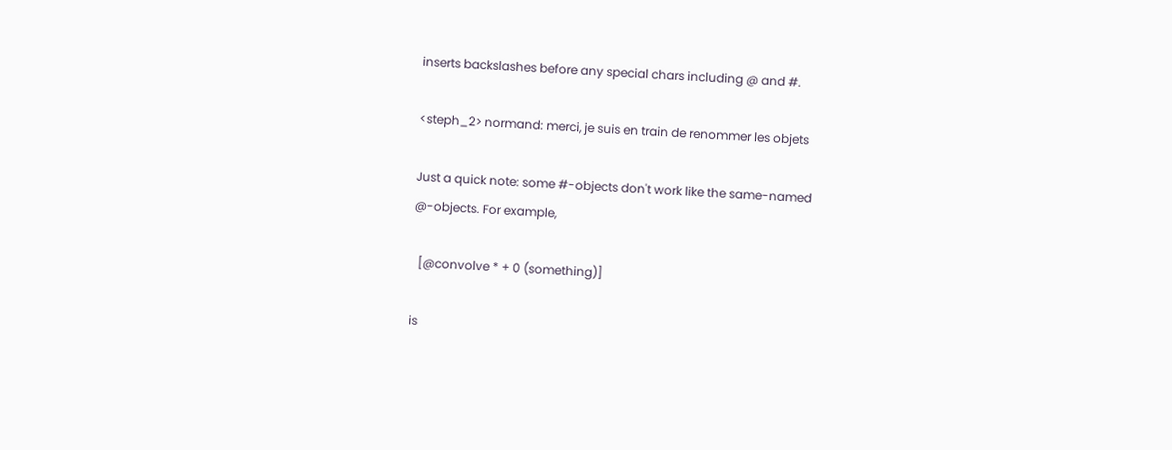inserts backslashes before any special chars including @ and #.

<steph_2> normand: merci, je suis en train de renommer les objets

Just a quick note: some #-objects don't work like the same-named
@-objects. For example,

  [@convolve * + 0 (something)]

is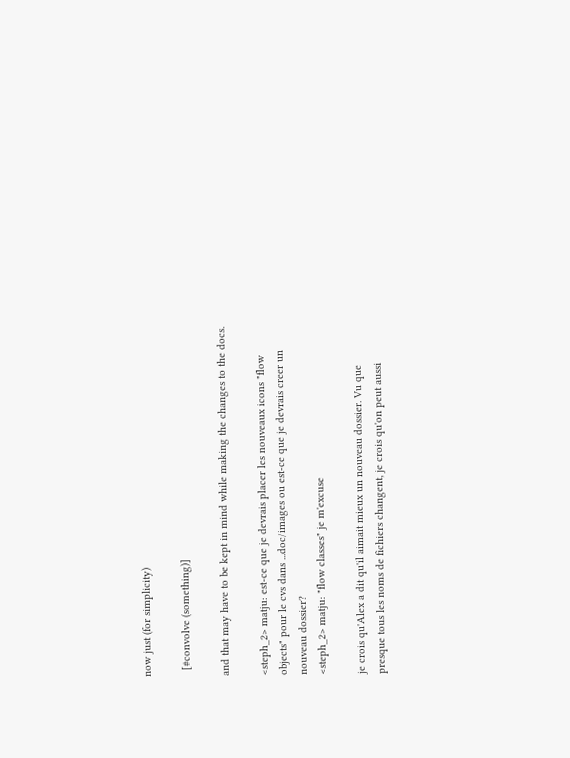now just (for simplicity)

  [#convolve (something)]

and that may have to be kept in mind while making the changes to the docs.

<steph_2> matju: est-ce que je devrais placer les nouveaux icons "flow
objects" pour le cvs dans ...doc/images ou est-ce que je devrais creer un
nouveau dossier?
<steph_2> matju: "flow classes" je m'excuse

je crois qu'Alex a dit qu'il aimait mieux un nouveau dossier. Vu que
presque tous les noms de fichiers changent, je crois qu'on peut aussi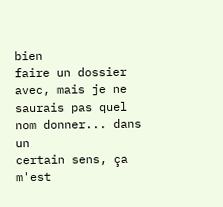bien
faire un dossier avec, mais je ne saurais pas quel nom donner... dans un
certain sens, ça m'est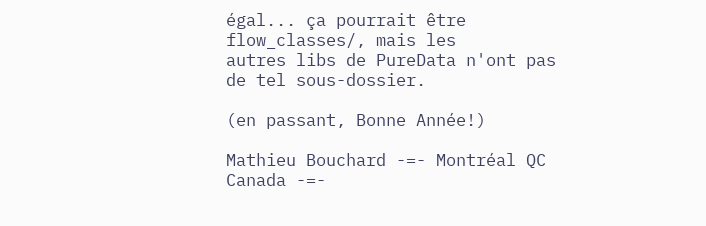égal... ça pourrait être flow_classes/, mais les
autres libs de PureData n'ont pas de tel sous-dossier.

(en passant, Bonne Année!)

Mathieu Bouchard -=- Montréal QC Canada -=-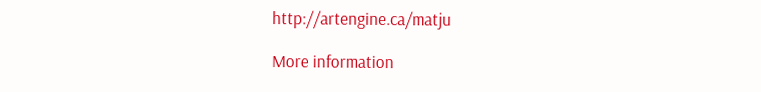http://artengine.ca/matju

More information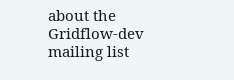about the Gridflow-dev mailing list